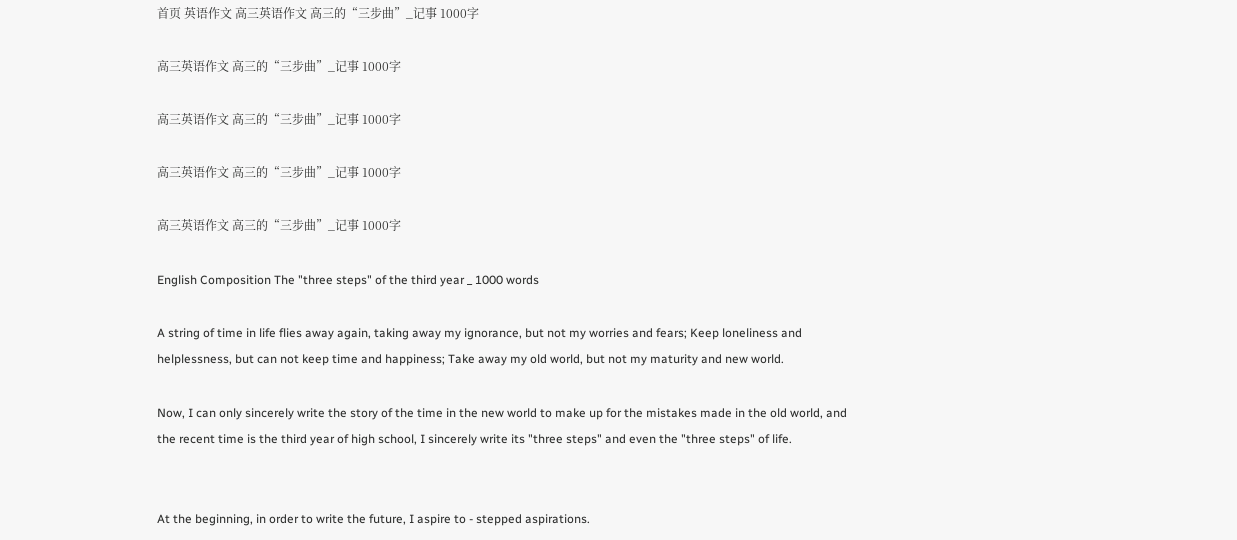首页 英语作文 高三英语作文 高三的“三步曲”_记事 1000字

高三英语作文 高三的“三步曲”_记事 1000字

高三英语作文 高三的“三步曲”_记事 1000字

高三英语作文 高三的“三步曲”_记事 1000字

高三英语作文 高三的“三步曲”_记事 1000字

English Composition The "three steps" of the third year _ 1000 words

A string of time in life flies away again, taking away my ignorance, but not my worries and fears; Keep loneliness and helplessness, but can not keep time and happiness; Take away my old world, but not my maturity and new world.

Now, I can only sincerely write the story of the time in the new world to make up for the mistakes made in the old world, and the recent time is the third year of high school, I sincerely write its "three steps" and even the "three steps" of life.


At the beginning, in order to write the future, I aspire to - stepped aspirations.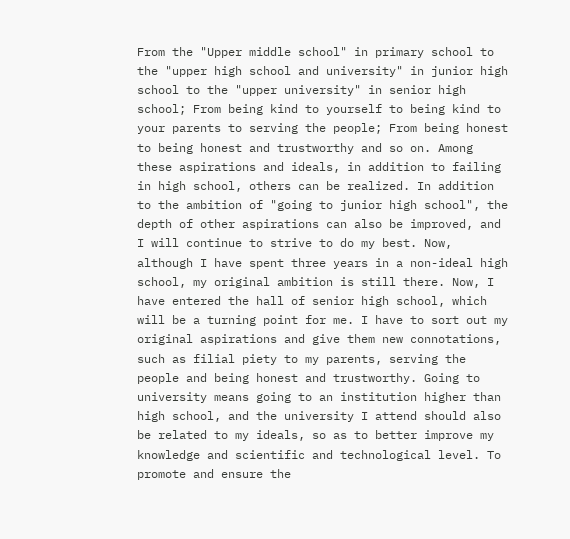From the "Upper middle school" in primary school to the "upper high school and university" in junior high school to the "upper university" in senior high school; From being kind to yourself to being kind to your parents to serving the people; From being honest to being honest and trustworthy and so on. Among these aspirations and ideals, in addition to failing in high school, others can be realized. In addition to the ambition of "going to junior high school", the depth of other aspirations can also be improved, and I will continue to strive to do my best. Now, although I have spent three years in a non-ideal high school, my original ambition is still there. Now, I have entered the hall of senior high school, which will be a turning point for me. I have to sort out my original aspirations and give them new connotations, such as filial piety to my parents, serving the people and being honest and trustworthy. Going to university means going to an institution higher than high school, and the university I attend should also be related to my ideals, so as to better improve my knowledge and scientific and technological level. To promote and ensure the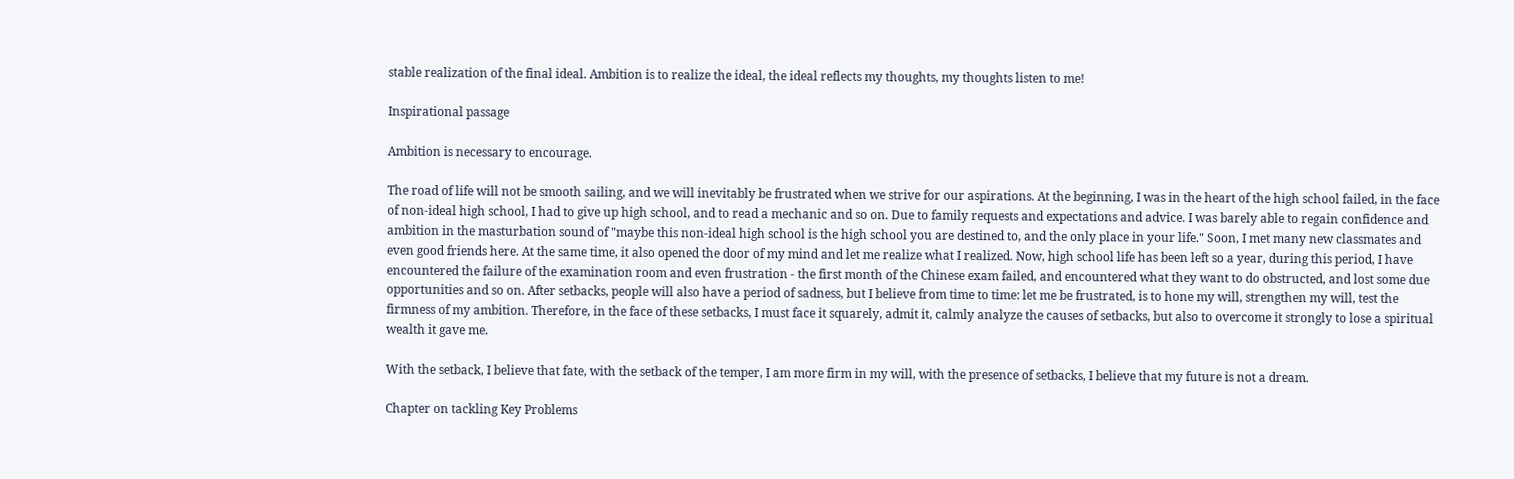stable realization of the final ideal. Ambition is to realize the ideal, the ideal reflects my thoughts, my thoughts listen to me!

Inspirational passage

Ambition is necessary to encourage.

The road of life will not be smooth sailing, and we will inevitably be frustrated when we strive for our aspirations. At the beginning, I was in the heart of the high school failed, in the face of non-ideal high school, I had to give up high school, and to read a mechanic and so on. Due to family requests and expectations and advice. I was barely able to regain confidence and ambition in the masturbation sound of "maybe this non-ideal high school is the high school you are destined to, and the only place in your life." Soon, I met many new classmates and even good friends here. At the same time, it also opened the door of my mind and let me realize what I realized. Now, high school life has been left so a year, during this period, I have encountered the failure of the examination room and even frustration - the first month of the Chinese exam failed, and encountered what they want to do obstructed, and lost some due opportunities and so on. After setbacks, people will also have a period of sadness, but I believe from time to time: let me be frustrated, is to hone my will, strengthen my will, test the firmness of my ambition. Therefore, in the face of these setbacks, I must face it squarely, admit it, calmly analyze the causes of setbacks, but also to overcome it strongly to lose a spiritual wealth it gave me.

With the setback, I believe that fate, with the setback of the temper, I am more firm in my will, with the presence of setbacks, I believe that my future is not a dream.

Chapter on tackling Key Problems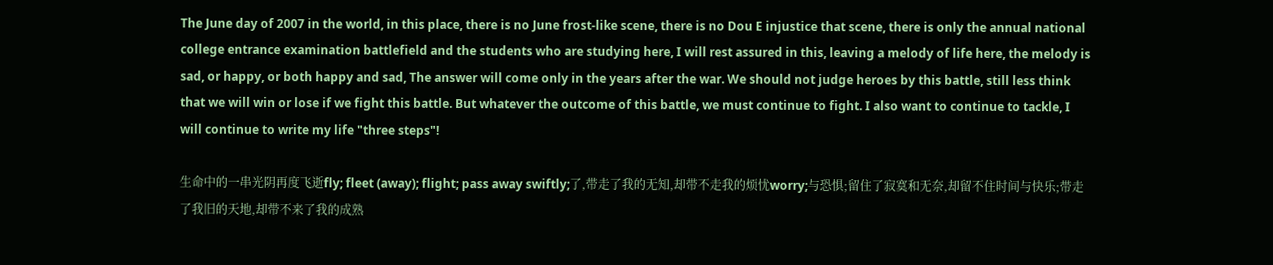The June day of 2007 in the world, in this place, there is no June frost-like scene, there is no Dou E injustice that scene, there is only the annual national college entrance examination battlefield and the students who are studying here, I will rest assured in this, leaving a melody of life here, the melody is sad, or happy, or both happy and sad, The answer will come only in the years after the war. We should not judge heroes by this battle, still less think that we will win or lose if we fight this battle. But whatever the outcome of this battle, we must continue to fight. I also want to continue to tackle, I will continue to write my life "three steps"!

生命中的一串光阴再度飞逝fly; fleet (away); flight; pass away swiftly;了,带走了我的无知,却带不走我的烦忧worry;与恐惧;留住了寂寞和无奈,却留不住时间与快乐;带走了我旧的天地,却带不来了我的成熟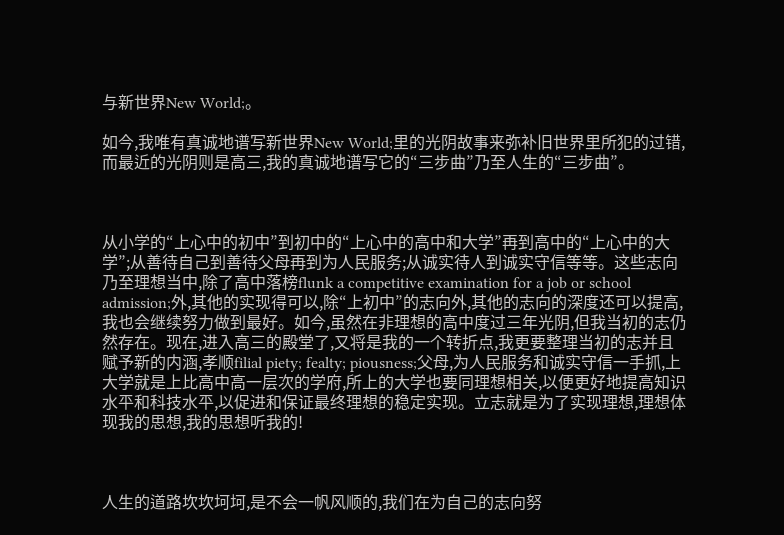与新世界New World;。

如今,我唯有真诚地谱写新世界New World;里的光阴故事来弥补旧世界里所犯的过错,而最近的光阴则是高三,我的真诚地谱写它的“三步曲”乃至人生的“三步曲”。



从小学的“上心中的初中”到初中的“上心中的高中和大学”再到高中的“上心中的大学”;从善待自己到善待父母再到为人民服务;从诚实待人到诚实守信等等。这些志向乃至理想当中,除了高中落榜flunk a competitive examination for a job or school admission;外,其他的实现得可以,除“上初中”的志向外,其他的志向的深度还可以提高,我也会继续努力做到最好。如今,虽然在非理想的高中度过三年光阴,但我当初的志仍然存在。现在,进入高三的殿堂了,又将是我的一个转折点,我更要整理当初的志并且赋予新的内涵,孝顺filial piety; fealty; piousness;父母,为人民服务和诚实守信一手抓,上大学就是上比高中高一层次的学府,所上的大学也要同理想相关,以便更好地提高知识水平和科技水平,以促进和保证最终理想的稳定实现。立志就是为了实现理想,理想体现我的思想,我的思想听我的!



人生的道路坎坎坷坷,是不会一帆风顺的,我们在为自己的志向努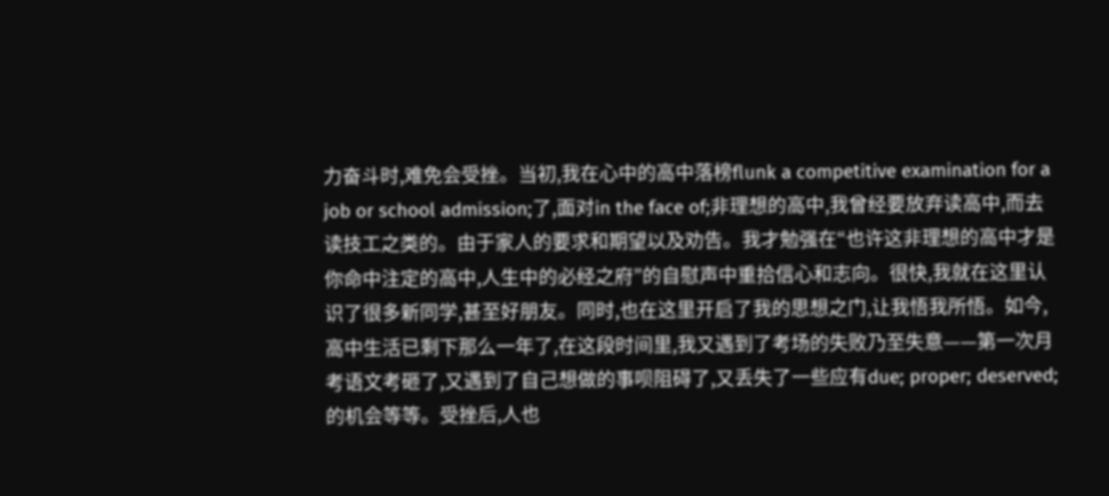力奋斗时,难免会受挫。当初,我在心中的高中落榜flunk a competitive examination for a job or school admission;了,面对in the face of;非理想的高中,我曾经要放弃读高中,而去读技工之类的。由于家人的要求和期望以及劝告。我才勉强在“也许这非理想的高中才是你命中注定的高中,人生中的必经之府”的自慰声中重拾信心和志向。很快,我就在这里认识了很多新同学,甚至好朋友。同时,也在这里开启了我的思想之门,让我悟我所悟。如今,高中生活已剩下那么一年了,在这段时间里,我又遇到了考场的失败乃至失意——第一次月考语文考砸了,又遇到了自己想做的事呗阻碍了,又丢失了一些应有due; proper; deserved;的机会等等。受挫后,人也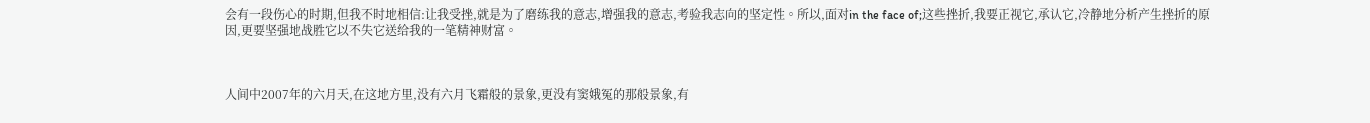会有一段伤心的时期,但我不时地相信:让我受挫,就是为了磨练我的意志,增强我的意志,考验我志向的坚定性。所以,面对in the face of;这些挫折,我要正视它,承认它,冷静地分析产生挫折的原因,更要坚强地战胜它以不失它送给我的一笔精神财富。



人间中2007年的六月天,在这地方里,没有六月飞霜般的景象,更没有窦娥冤的那般景象,有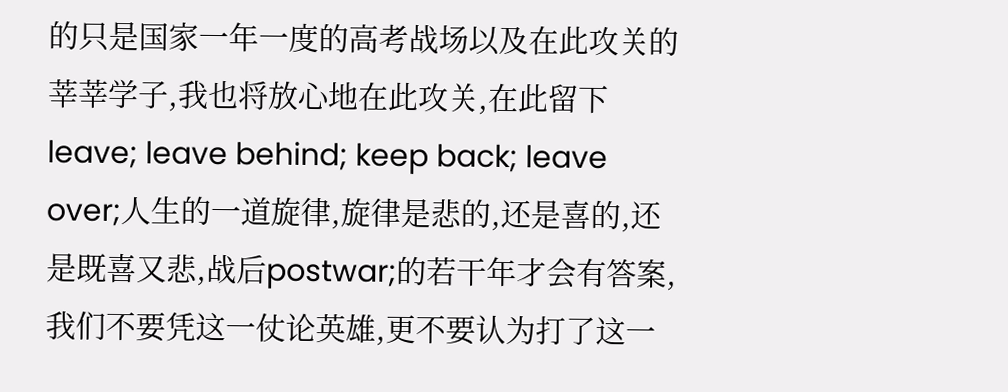的只是国家一年一度的高考战场以及在此攻关的莘莘学子,我也将放心地在此攻关,在此留下leave; leave behind; keep back; leave over;人生的一道旋律,旋律是悲的,还是喜的,还是既喜又悲,战后postwar;的若干年才会有答案,我们不要凭这一仗论英雄,更不要认为打了这一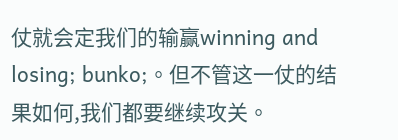仗就会定我们的输赢winning and losing; bunko;。但不管这一仗的结果如何,我们都要继续攻关。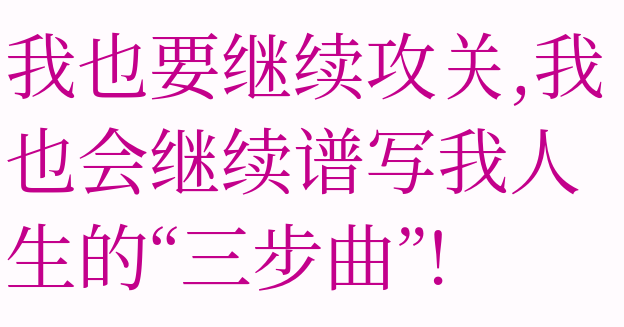我也要继续攻关,我也会继续谱写我人生的“三步曲”!